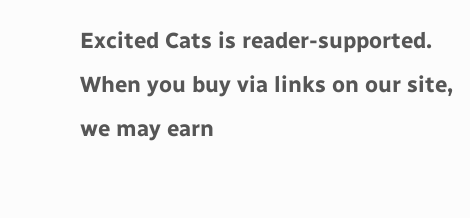Excited Cats is reader-supported. When you buy via links on our site, we may earn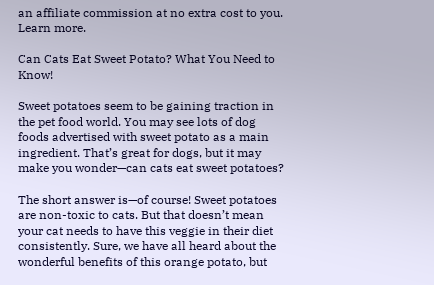an affiliate commission at no extra cost to you. Learn more.

Can Cats Eat Sweet Potato? What You Need to Know!

Sweet potatoes seem to be gaining traction in the pet food world. You may see lots of dog foods advertised with sweet potato as a main ingredient. That’s great for dogs, but it may make you wonder—can cats eat sweet potatoes?

The short answer is—of course! Sweet potatoes are non-toxic to cats. But that doesn’t mean your cat needs to have this veggie in their diet consistently. Sure, we have all heard about the wonderful benefits of this orange potato, but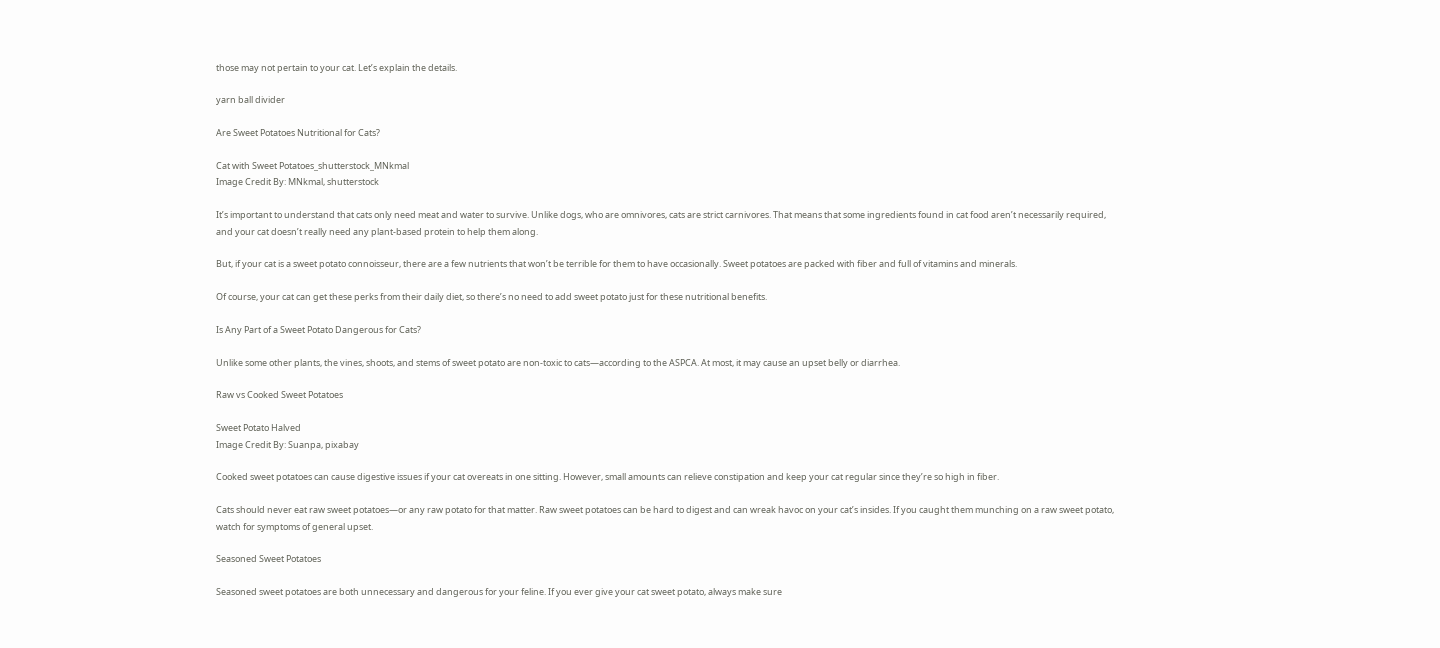those may not pertain to your cat. Let’s explain the details.

yarn ball divider

Are Sweet Potatoes Nutritional for Cats?

Cat with Sweet Potatoes_shutterstock_MNkmal
Image Credit By: MNkmal, shutterstock

It’s important to understand that cats only need meat and water to survive. Unlike dogs, who are omnivores, cats are strict carnivores. That means that some ingredients found in cat food aren’t necessarily required, and your cat doesn’t really need any plant-based protein to help them along.

But, if your cat is a sweet potato connoisseur, there are a few nutrients that won’t be terrible for them to have occasionally. Sweet potatoes are packed with fiber and full of vitamins and minerals.

Of course, your cat can get these perks from their daily diet, so there’s no need to add sweet potato just for these nutritional benefits.

Is Any Part of a Sweet Potato Dangerous for Cats?

Unlike some other plants, the vines, shoots, and stems of sweet potato are non-toxic to cats—according to the ASPCA. At most, it may cause an upset belly or diarrhea.

Raw vs Cooked Sweet Potatoes

Sweet Potato Halved
Image Credit By: Suanpa, pixabay

Cooked sweet potatoes can cause digestive issues if your cat overeats in one sitting. However, small amounts can relieve constipation and keep your cat regular since they’re so high in fiber.

Cats should never eat raw sweet potatoes—or any raw potato for that matter. Raw sweet potatoes can be hard to digest and can wreak havoc on your cat’s insides. If you caught them munching on a raw sweet potato, watch for symptoms of general upset.

Seasoned Sweet Potatoes

Seasoned sweet potatoes are both unnecessary and dangerous for your feline. If you ever give your cat sweet potato, always make sure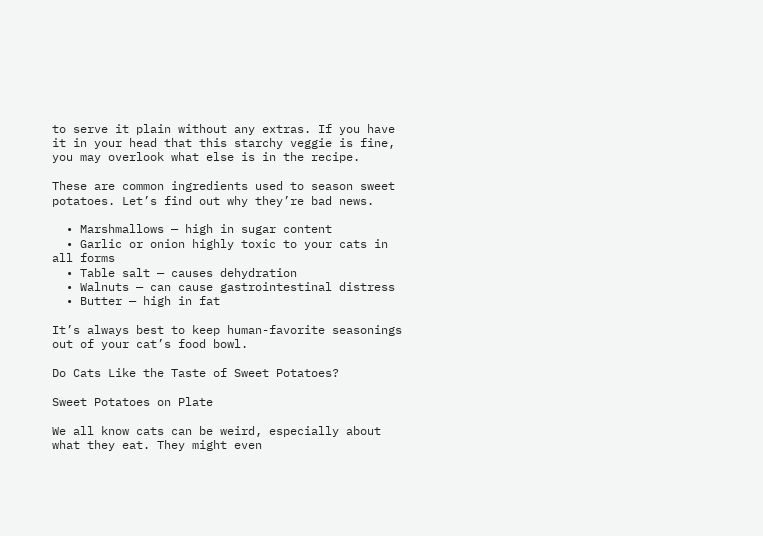to serve it plain without any extras. If you have it in your head that this starchy veggie is fine, you may overlook what else is in the recipe.

These are common ingredients used to season sweet potatoes. Let’s find out why they’re bad news.

  • Marshmallows — high in sugar content
  • Garlic or onion highly toxic to your cats in all forms
  • Table salt — causes dehydration
  • Walnuts — can cause gastrointestinal distress
  • Butter — high in fat

It’s always best to keep human-favorite seasonings out of your cat’s food bowl.

Do Cats Like the Taste of Sweet Potatoes?

Sweet Potatoes on Plate

We all know cats can be weird, especially about what they eat. They might even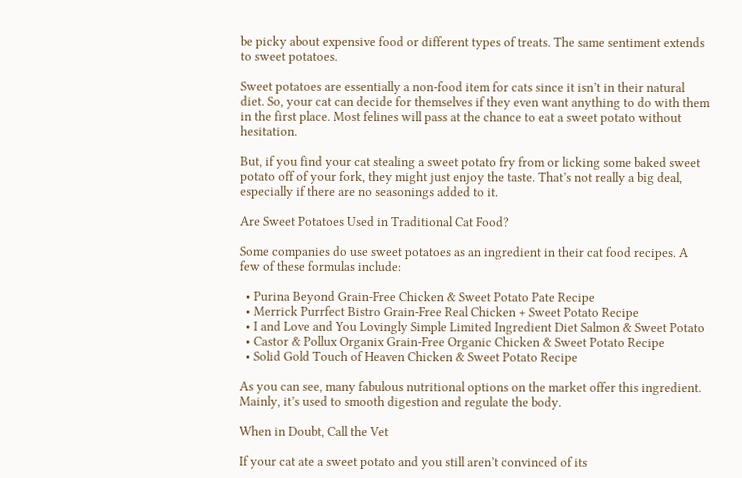be picky about expensive food or different types of treats. The same sentiment extends to sweet potatoes.

Sweet potatoes are essentially a non-food item for cats since it isn’t in their natural diet. So, your cat can decide for themselves if they even want anything to do with them in the first place. Most felines will pass at the chance to eat a sweet potato without hesitation.

But, if you find your cat stealing a sweet potato fry from or licking some baked sweet potato off of your fork, they might just enjoy the taste. That’s not really a big deal, especially if there are no seasonings added to it.

Are Sweet Potatoes Used in Traditional Cat Food?

Some companies do use sweet potatoes as an ingredient in their cat food recipes. A few of these formulas include:

  • Purina Beyond Grain-Free Chicken & Sweet Potato Pate Recipe
  • Merrick Purrfect Bistro Grain-Free Real Chicken + Sweet Potato Recipe
  • I and Love and You Lovingly Simple Limited Ingredient Diet Salmon & Sweet Potato
  • Castor & Pollux Organix Grain-Free Organic Chicken & Sweet Potato Recipe
  • Solid Gold Touch of Heaven Chicken & Sweet Potato Recipe

As you can see, many fabulous nutritional options on the market offer this ingredient. Mainly, it’s used to smooth digestion and regulate the body.

When in Doubt, Call the Vet

If your cat ate a sweet potato and you still aren’t convinced of its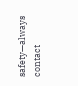safety—always contact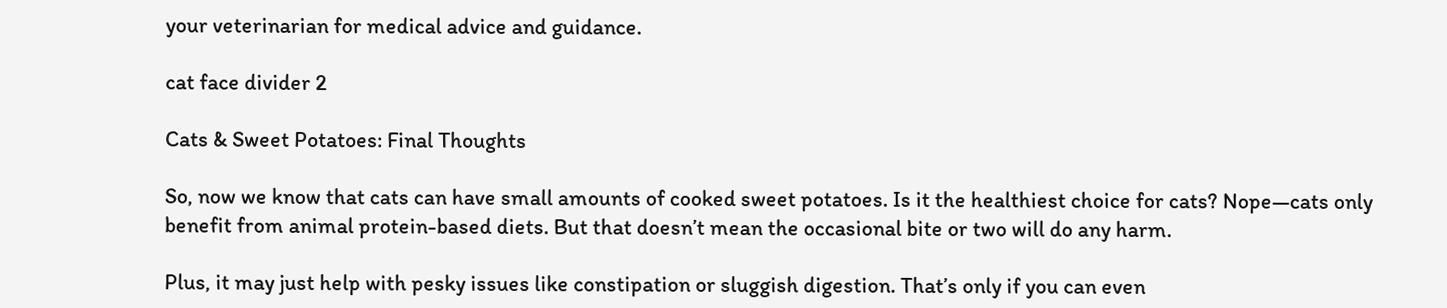your veterinarian for medical advice and guidance.

cat face divider 2

Cats & Sweet Potatoes: Final Thoughts

So, now we know that cats can have small amounts of cooked sweet potatoes. Is it the healthiest choice for cats? Nope—cats only benefit from animal protein-based diets. But that doesn’t mean the occasional bite or two will do any harm.

Plus, it may just help with pesky issues like constipation or sluggish digestion. That’s only if you can even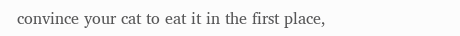convince your cat to eat it in the first place,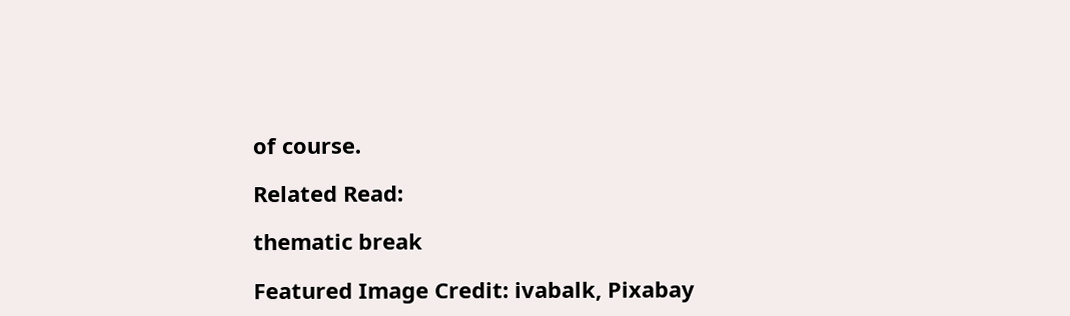of course.

Related Read:

thematic break

Featured Image Credit: ivabalk, Pixabay